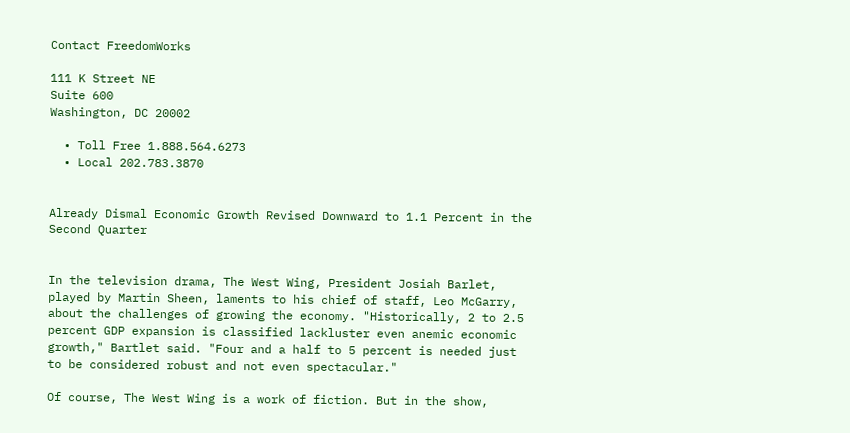Contact FreedomWorks

111 K Street NE
Suite 600
Washington, DC 20002

  • Toll Free 1.888.564.6273
  • Local 202.783.3870


Already Dismal Economic Growth Revised Downward to 1.1 Percent in the Second Quarter


In the television drama, The West Wing, President Josiah Barlet, played by Martin Sheen, laments to his chief of staff, Leo McGarry, about the challenges of growing the economy. "Historically, 2 to 2.5 percent GDP expansion is classified lackluster even anemic economic growth," Bartlet said. "Four and a half to 5 percent is needed just to be considered robust and not even spectacular."

Of course, The West Wing is a work of fiction. But in the show,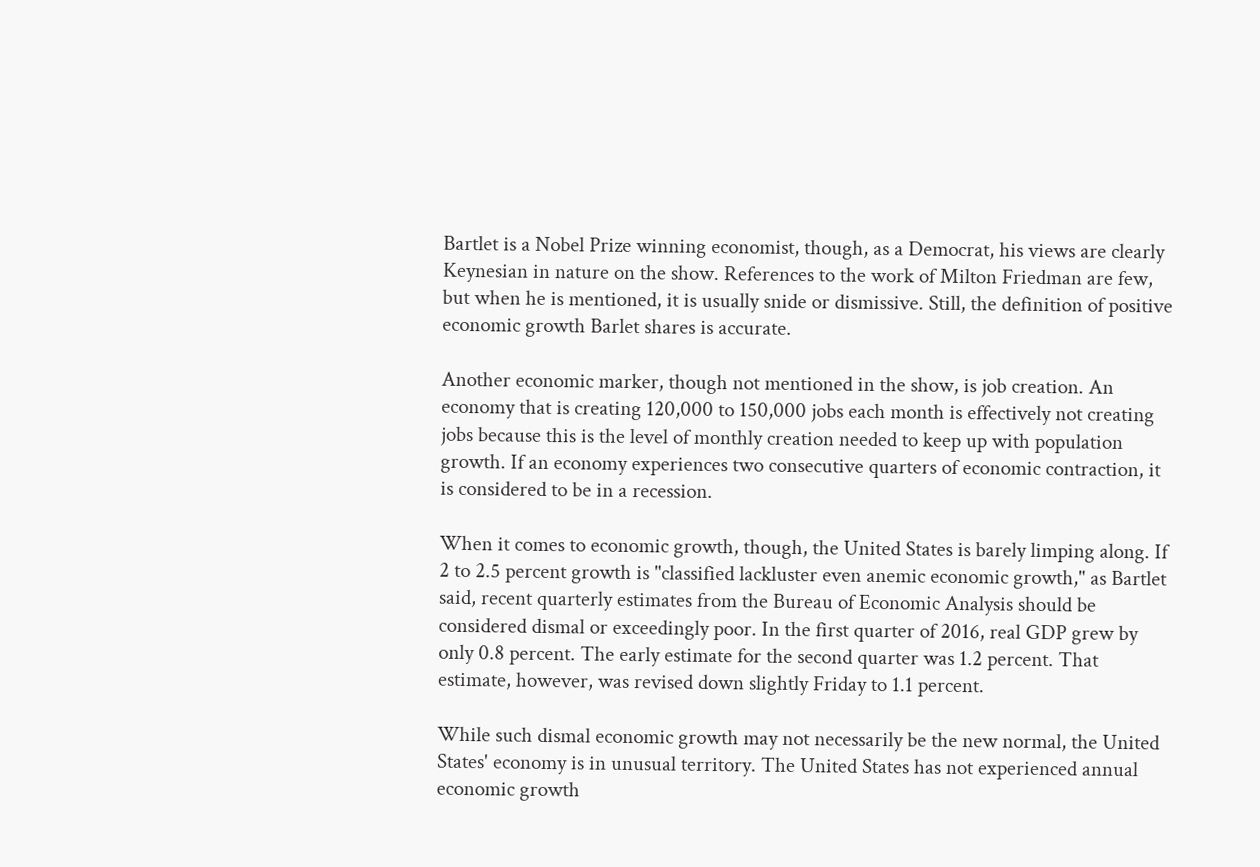Bartlet is a Nobel Prize winning economist, though, as a Democrat, his views are clearly Keynesian in nature on the show. References to the work of Milton Friedman are few, but when he is mentioned, it is usually snide or dismissive. Still, the definition of positive economic growth Barlet shares is accurate.

Another economic marker, though not mentioned in the show, is job creation. An economy that is creating 120,000 to 150,000 jobs each month is effectively not creating jobs because this is the level of monthly creation needed to keep up with population growth. If an economy experiences two consecutive quarters of economic contraction, it is considered to be in a recession.

When it comes to economic growth, though, the United States is barely limping along. If 2 to 2.5 percent growth is "classified lackluster even anemic economic growth," as Bartlet said, recent quarterly estimates from the Bureau of Economic Analysis should be considered dismal or exceedingly poor. In the first quarter of 2016, real GDP grew by only 0.8 percent. The early estimate for the second quarter was 1.2 percent. That estimate, however, was revised down slightly Friday to 1.1 percent.

While such dismal economic growth may not necessarily be the new normal, the United States' economy is in unusual territory. The United States has not experienced annual economic growth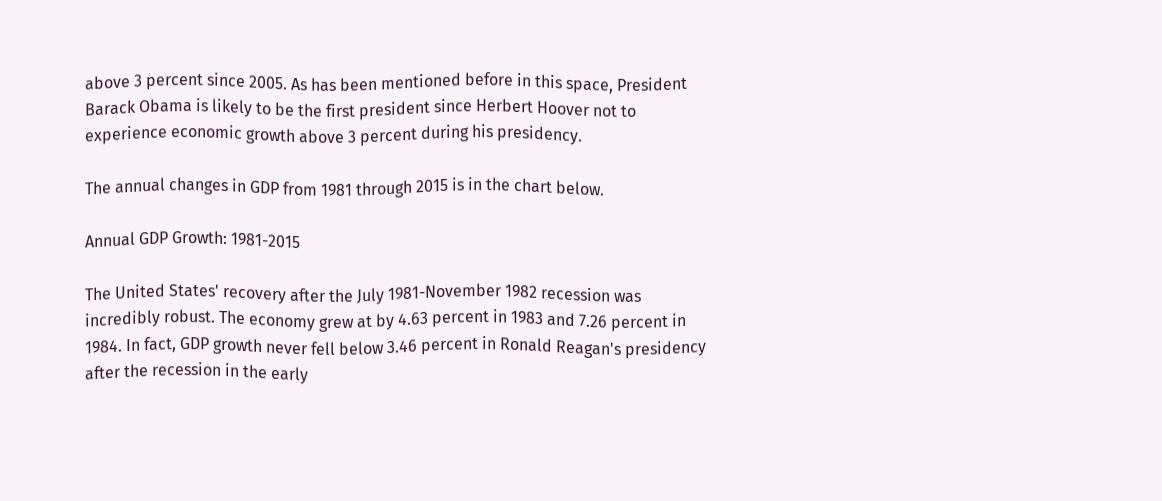above 3 percent since 2005. As has been mentioned before in this space, President Barack Obama is likely to be the first president since Herbert Hoover not to experience economic growth above 3 percent during his presidency.

The annual changes in GDP from 1981 through 2015 is in the chart below.

Annual GDP Growth: 1981-2015

The United States' recovery after the July 1981-November 1982 recession was incredibly robust. The economy grew at by 4.63 percent in 1983 and 7.26 percent in 1984. In fact, GDP growth never fell below 3.46 percent in Ronald Reagan's presidency after the recession in the early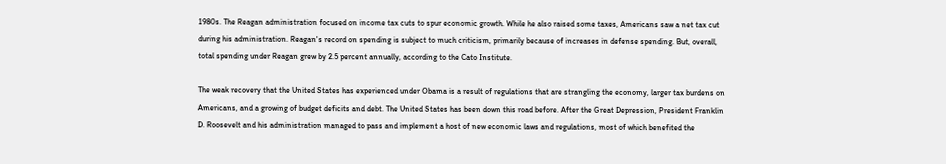1980s. The Reagan administration focused on income tax cuts to spur economic growth. While he also raised some taxes, Americans saw a net tax cut during his administration. Reagan's record on spending is subject to much criticism, primarily because of increases in defense spending. But, overall, total spending under Reagan grew by 2.5 percent annually, according to the Cato Institute.

The weak recovery that the United States has experienced under Obama is a result of regulations that are strangling the economy, larger tax burdens on Americans, and a growing of budget deficits and debt. The United States has been down this road before. After the Great Depression, President Franklin D. Roosevelt and his administration managed to pass and implement a host of new economic laws and regulations, most of which benefited the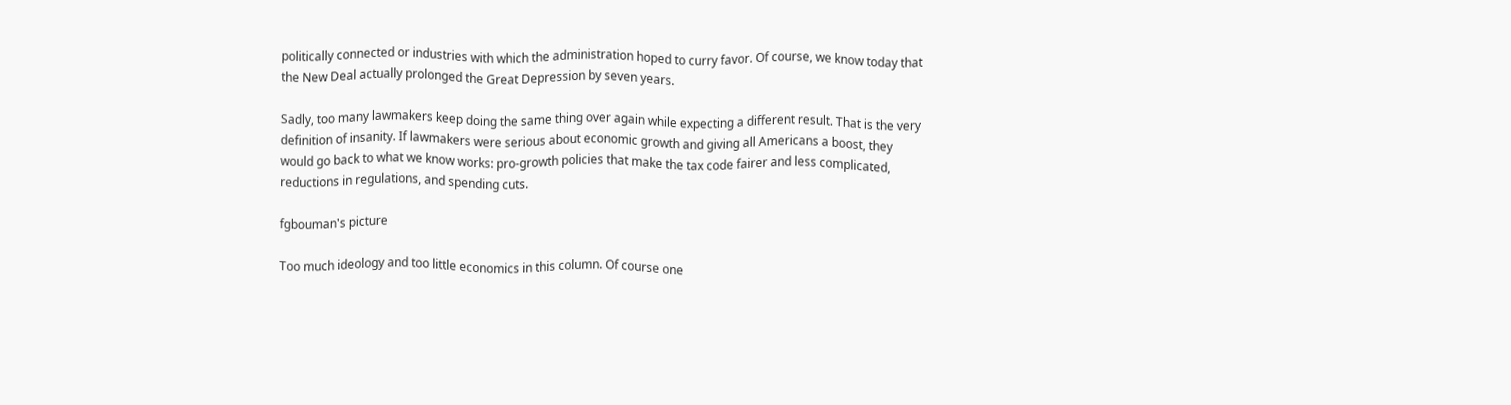politically connected or industries with which the administration hoped to curry favor. Of course, we know today that the New Deal actually prolonged the Great Depression by seven years.

Sadly, too many lawmakers keep doing the same thing over again while expecting a different result. That is the very definition of insanity. If lawmakers were serious about economic growth and giving all Americans a boost, they would go back to what we know works: pro-growth policies that make the tax code fairer and less complicated, reductions in regulations, and spending cuts.

fgbouman's picture

Too much ideology and too little economics in this column. Of course one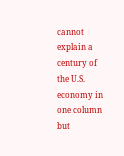cannot explain a century of the U.S. economy in one column but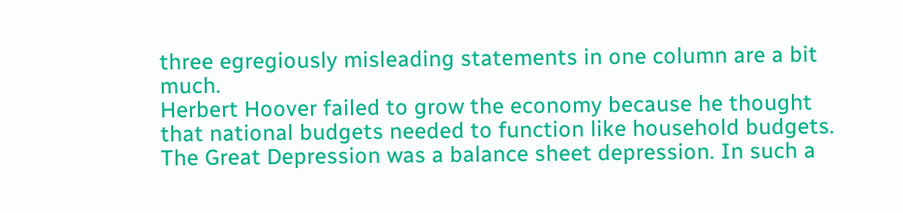three egregiously misleading statements in one column are a bit much.
Herbert Hoover failed to grow the economy because he thought that national budgets needed to function like household budgets. The Great Depression was a balance sheet depression. In such a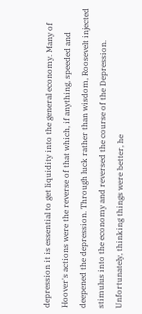depression it is essential to get liquidity into the general economy. Many of Hoover's actions were the reverse of that which, if anything, speeded and deepened the depression. Through luck rather than wisdom, Roosevelt injected stimulus into the economy and reversed the course of the Depression. Unfortunately, thinking things were better, he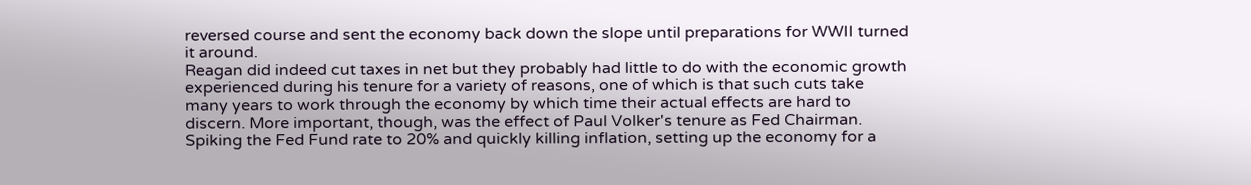reversed course and sent the economy back down the slope until preparations for WWII turned it around.
Reagan did indeed cut taxes in net but they probably had little to do with the economic growth experienced during his tenure for a variety of reasons, one of which is that such cuts take many years to work through the economy by which time their actual effects are hard to discern. More important, though, was the effect of Paul Volker's tenure as Fed Chairman. Spiking the Fed Fund rate to 20% and quickly killing inflation, setting up the economy for a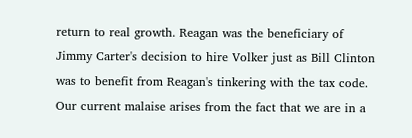return to real growth. Reagan was the beneficiary of Jimmy Carter's decision to hire Volker just as Bill Clinton was to benefit from Reagan's tinkering with the tax code.
Our current malaise arises from the fact that we are in a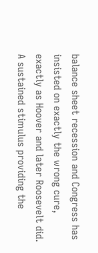balance sheet recession and Congress has insisted on exactly the wrong cure, exactly as Hoover and later Roosevelt did. A sustained stimulus providing the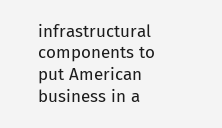infrastructural components to put American business in a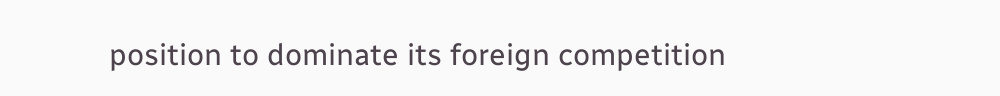position to dominate its foreign competition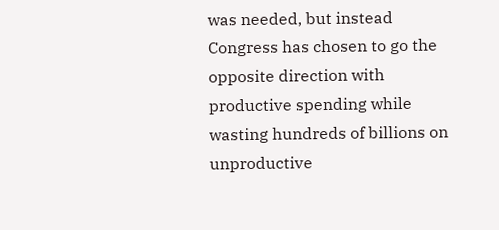was needed, but instead Congress has chosen to go the opposite direction with productive spending while wasting hundreds of billions on unproductive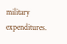military expenditures.